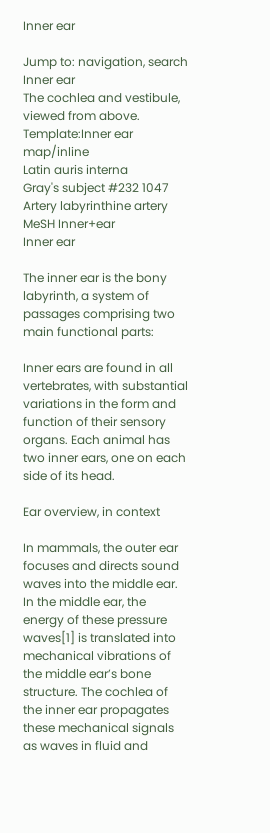Inner ear

Jump to: navigation, search
Inner ear
The cochlea and vestibule, viewed from above.
Template:Inner ear map/inline
Latin auris interna
Gray's subject #232 1047
Artery labyrinthine artery
MeSH Inner+ear
Inner ear

The inner ear is the bony labyrinth, a system of passages comprising two main functional parts:

Inner ears are found in all vertebrates, with substantial variations in the form and function of their sensory organs. Each animal has two inner ears, one on each side of its head.

Ear overview, in context

In mammals, the outer ear focuses and directs sound waves into the middle ear. In the middle ear, the energy of these pressure waves[1] is translated into mechanical vibrations of the middle ear’s bone structure. The cochlea of the inner ear propagates these mechanical signals as waves in fluid and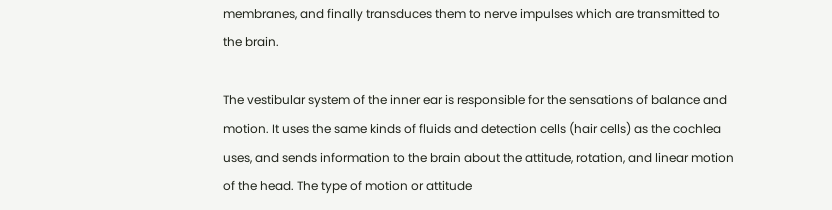membranes, and finally transduces them to nerve impulses which are transmitted to the brain.

The vestibular system of the inner ear is responsible for the sensations of balance and motion. It uses the same kinds of fluids and detection cells (hair cells) as the cochlea uses, and sends information to the brain about the attitude, rotation, and linear motion of the head. The type of motion or attitude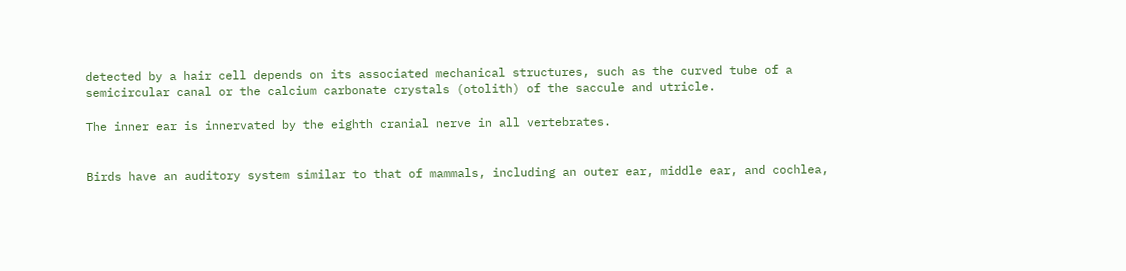detected by a hair cell depends on its associated mechanical structures, such as the curved tube of a semicircular canal or the calcium carbonate crystals (otolith) of the saccule and utricle.

The inner ear is innervated by the eighth cranial nerve in all vertebrates.


Birds have an auditory system similar to that of mammals, including an outer ear, middle ear, and cochlea,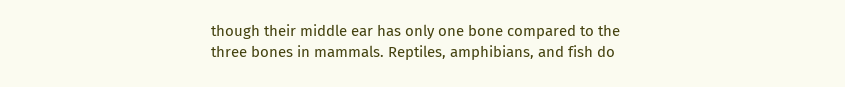though their middle ear has only one bone compared to the three bones in mammals. Reptiles, amphibians, and fish do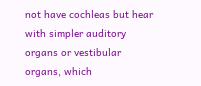not have cochleas but hear with simpler auditory organs or vestibular organs, which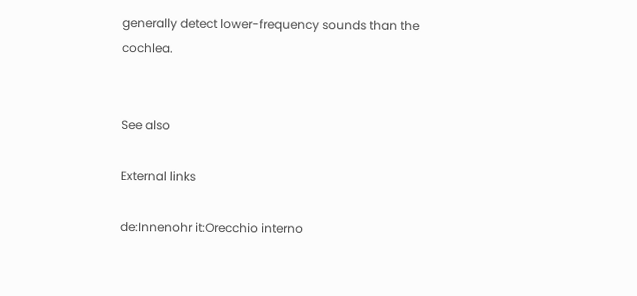generally detect lower-frequency sounds than the cochlea.


See also

External links

de:Innenohr it:Orecchio interno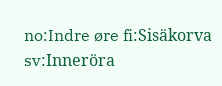no:Indre øre fi:Sisäkorva sv:Inneröra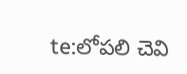te:లోపలి చెవి